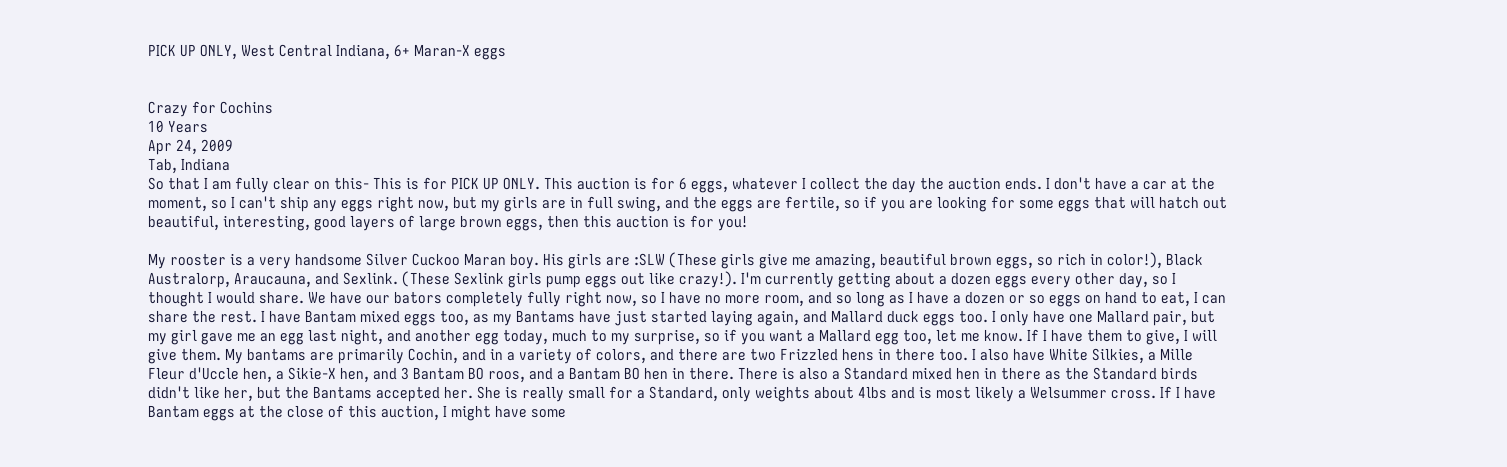PICK UP ONLY, West Central Indiana, 6+ Maran-X eggs


Crazy for Cochins
10 Years
Apr 24, 2009
Tab, Indiana
So that I am fully clear on this- This is for PICK UP ONLY. This auction is for 6 eggs, whatever I collect the day the auction ends. I don't have a car at the moment, so I can't ship any eggs right now, but my girls are in full swing, and the eggs are fertile, so if you are looking for some eggs that will hatch out beautiful, interesting, good layers of large brown eggs, then this auction is for you!

My rooster is a very handsome Silver Cuckoo Maran boy. His girls are :SLW (These girls give me amazing, beautiful brown eggs, so rich in color!), Black Australorp, Araucauna, and Sexlink. (These Sexlink girls pump eggs out like crazy!). I'm currently getting about a dozen eggs every other day, so I thought I would share. We have our bators completely fully right now, so I have no more room, and so long as I have a dozen or so eggs on hand to eat, I can share the rest. I have Bantam mixed eggs too, as my Bantams have just started laying again, and Mallard duck eggs too. I only have one Mallard pair, but my girl gave me an egg last night, and another egg today, much to my surprise, so if you want a Mallard egg too, let me know. If I have them to give, I will give them. My bantams are primarily Cochin, and in a variety of colors, and there are two Frizzled hens in there too. I also have White Silkies, a Mille Fleur d'Uccle hen, a Sikie-X hen, and 3 Bantam BO roos, and a Bantam BO hen in there. There is also a Standard mixed hen in there as the Standard birds didn't like her, but the Bantams accepted her. She is really small for a Standard, only weights about 4lbs and is most likely a Welsummer cross. If I have Bantam eggs at the close of this auction, I might have some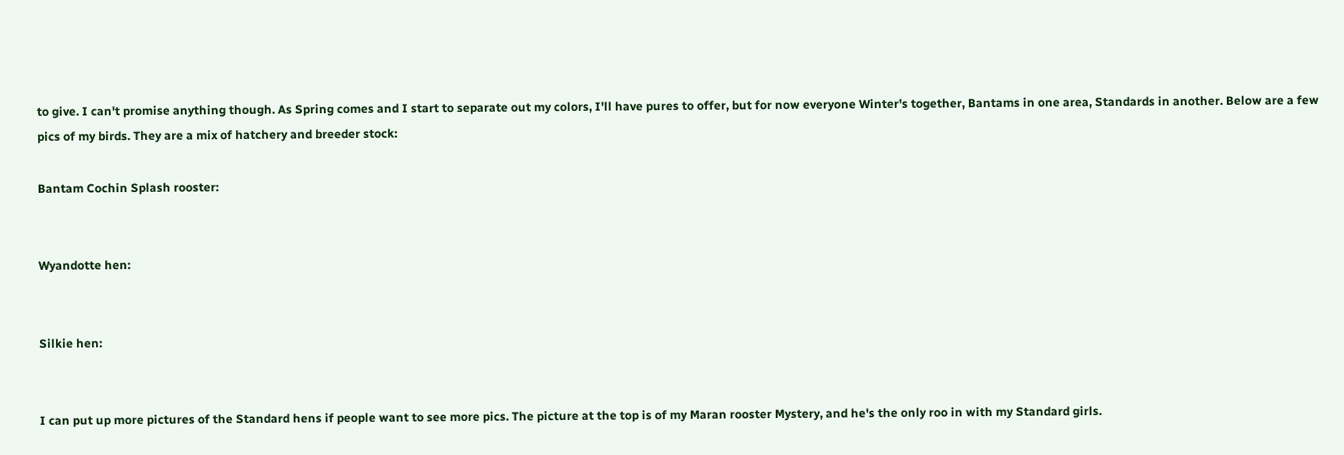to give. I can't promise anything though. As Spring comes and I start to separate out my colors, I'll have pures to offer, but for now everyone Winter's together, Bantams in one area, Standards in another. Below are a few pics of my birds. They are a mix of hatchery and breeder stock:

Bantam Cochin Splash rooster:


Wyandotte hen:


Silkie hen:


I can put up more pictures of the Standard hens if people want to see more pics. The picture at the top is of my Maran rooster Mystery, and he's the only roo in with my Standard girls.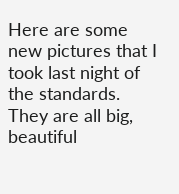Here are some new pictures that I took last night of the standards. They are all big, beautiful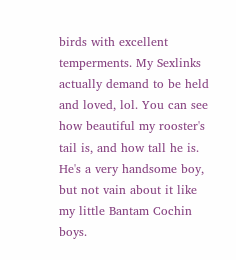birds with excellent temperments. My Sexlinks actually demand to be held and loved, lol. You can see how beautiful my rooster's tail is, and how tall he is. He's a very handsome boy, but not vain about it like my little Bantam Cochin boys.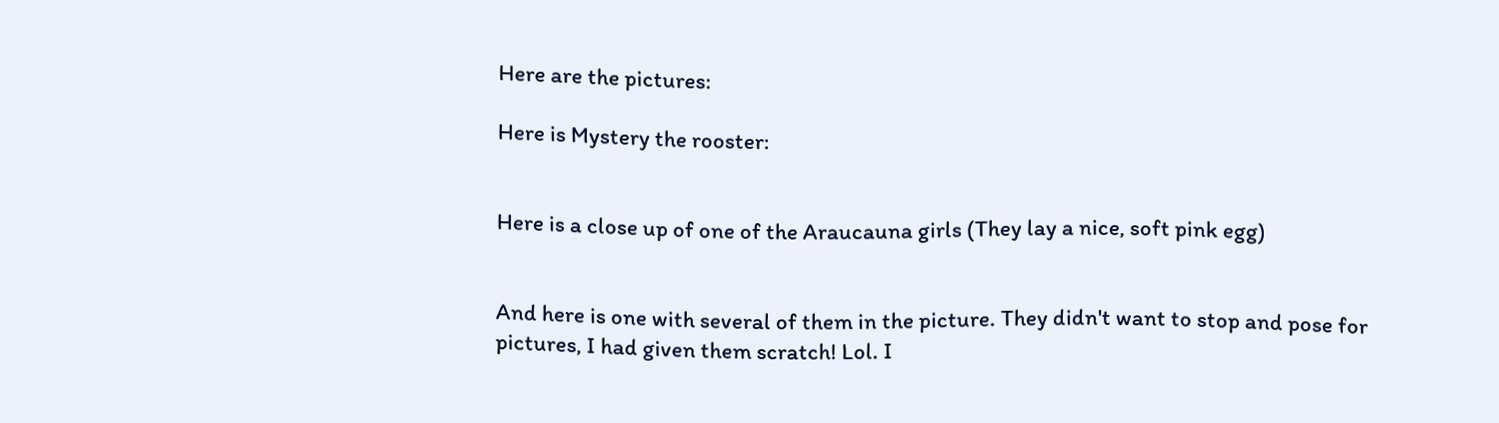Here are the pictures:

Here is Mystery the rooster:


Here is a close up of one of the Araucauna girls (They lay a nice, soft pink egg)


And here is one with several of them in the picture. They didn't want to stop and pose for pictures, I had given them scratch! Lol. I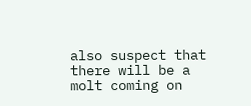also suspect that there will be a molt coming on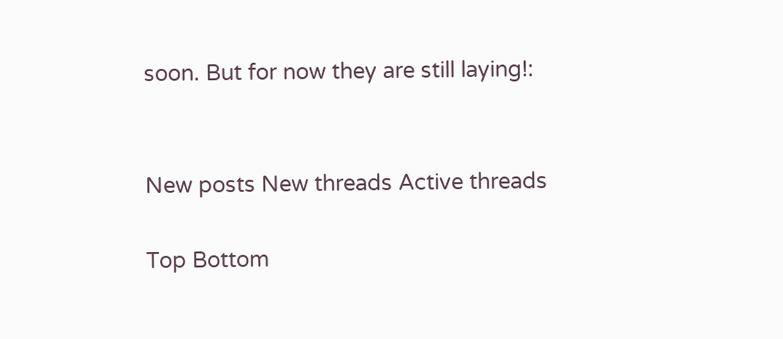soon. But for now they are still laying!:


New posts New threads Active threads

Top Bottom